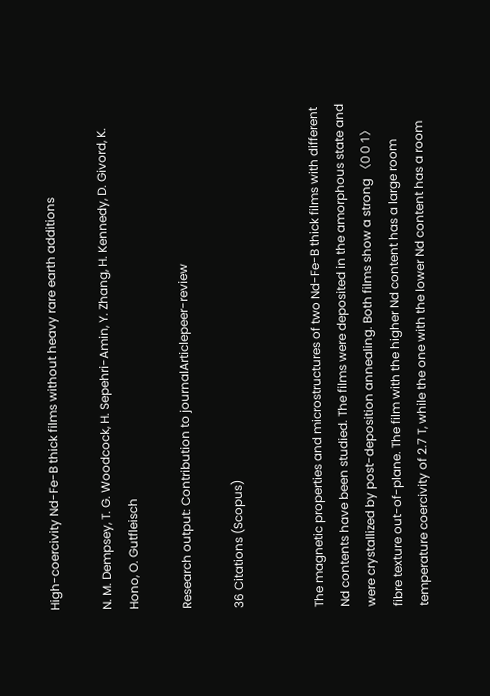High-coercivity Nd-Fe-B thick films without heavy rare earth additions

N. M. Dempsey, T. G. Woodcock, H. Sepehri-Amin, Y. Zhang, H. Kennedy, D. Givord, K. Hono, O. Gutfleisch

Research output: Contribution to journalArticlepeer-review

36 Citations (Scopus)


The magnetic properties and microstructures of two Nd-Fe-B thick films with different Nd contents have been studied. The films were deposited in the amorphous state and were crystallized by post-deposition annealing. Both films show a strong 〈0 0 1〉 fibre texture out-of-plane. The film with the higher Nd content has a large room temperature coercivity of 2.7 T, while the one with the lower Nd content has a room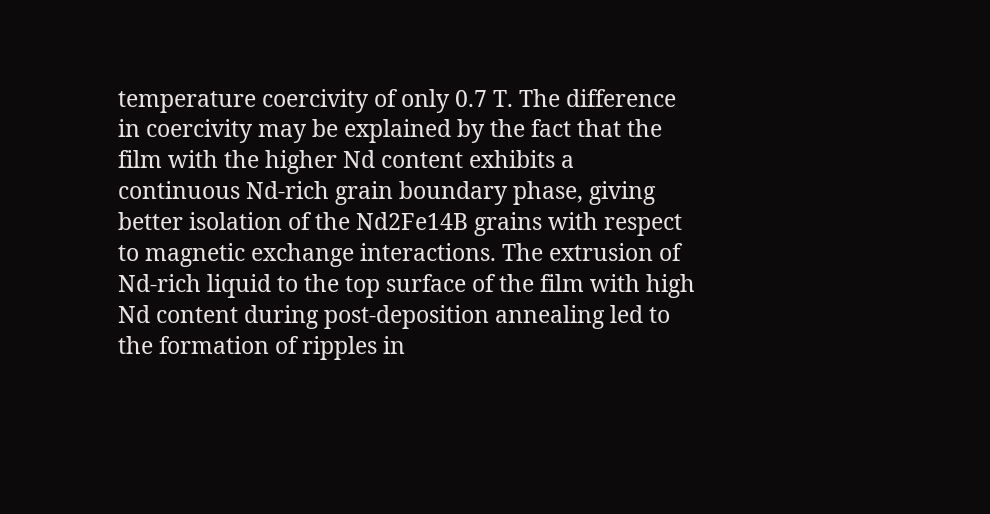temperature coercivity of only 0.7 T. The difference in coercivity may be explained by the fact that the film with the higher Nd content exhibits a continuous Nd-rich grain boundary phase, giving better isolation of the Nd2Fe14B grains with respect to magnetic exchange interactions. The extrusion of Nd-rich liquid to the top surface of the film with high Nd content during post-deposition annealing led to the formation of ripples in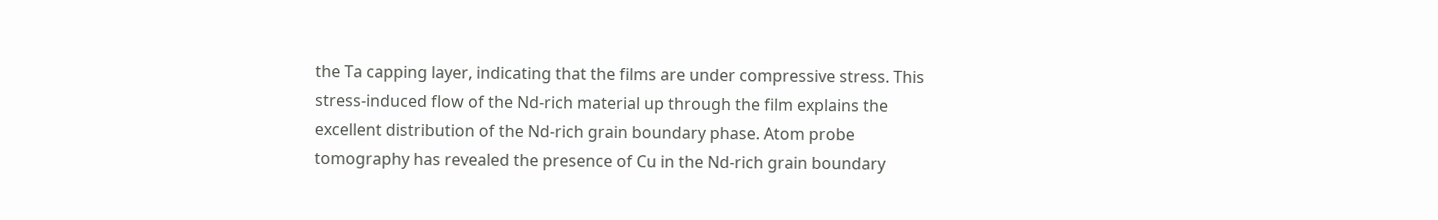the Ta capping layer, indicating that the films are under compressive stress. This stress-induced flow of the Nd-rich material up through the film explains the excellent distribution of the Nd-rich grain boundary phase. Atom probe tomography has revealed the presence of Cu in the Nd-rich grain boundary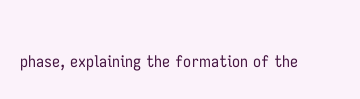phase, explaining the formation of the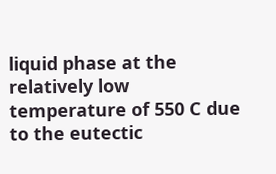liquid phase at the relatively low temperature of 550 C due to the eutectic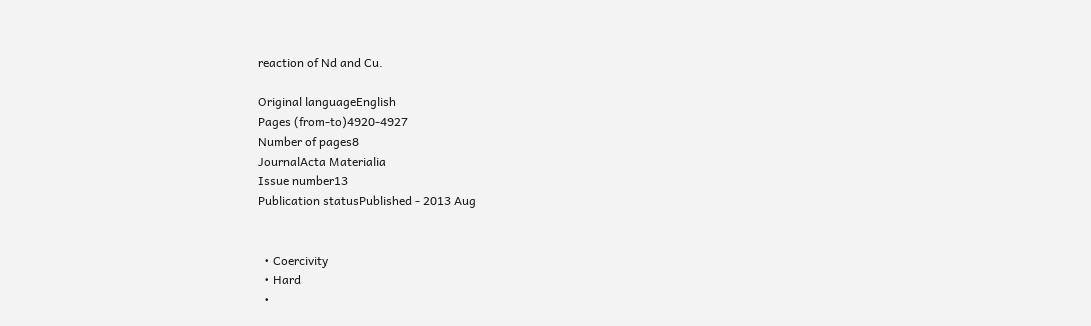reaction of Nd and Cu.

Original languageEnglish
Pages (from-to)4920-4927
Number of pages8
JournalActa Materialia
Issue number13
Publication statusPublished - 2013 Aug


  • Coercivity
  • Hard
  •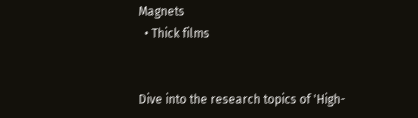Magnets
  • Thick films


Dive into the research topics of 'High-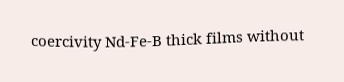coercivity Nd-Fe-B thick films without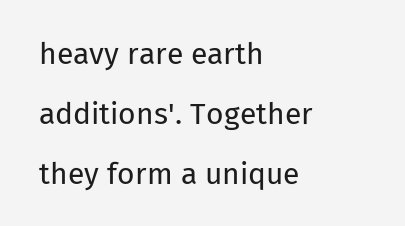heavy rare earth additions'. Together they form a unique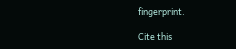fingerprint.

Cite this